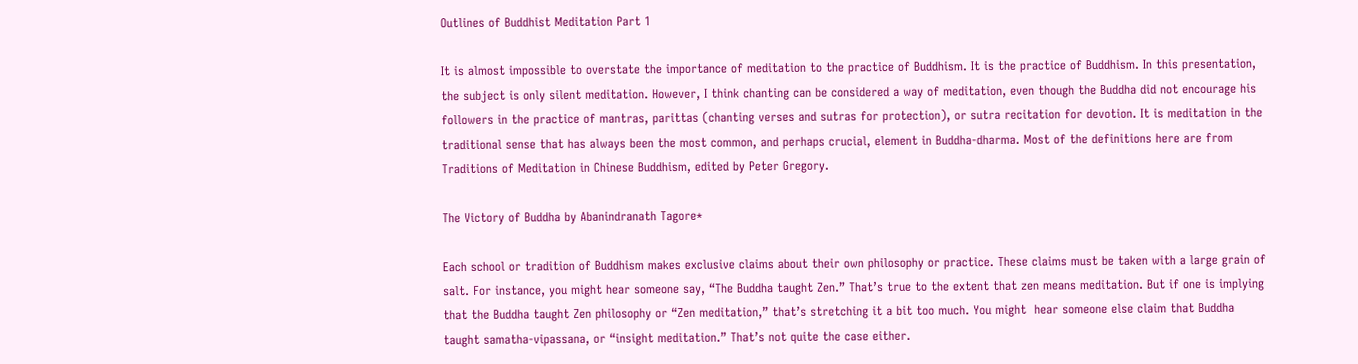Outlines of Buddhist Meditation Part 1

It is almost impossible to overstate the importance of meditation to the practice of Buddhism. It is the practice of Buddhism. In this presentation, the subject is only silent meditation. However, I think chanting can be considered a way of meditation, even though the Buddha did not encourage his followers in the practice of mantras, parittas (chanting verses and sutras for protection), or sutra recitation for devotion. It is meditation in the traditional sense that has always been the most common, and perhaps crucial, element in Buddha-dharma. Most of the definitions here are from Traditions of Meditation in Chinese Buddhism, edited by Peter Gregory.

The Victory of Buddha by Abanindranath Tagore*

Each school or tradition of Buddhism makes exclusive claims about their own philosophy or practice. These claims must be taken with a large grain of salt. For instance, you might hear someone say, “The Buddha taught Zen.” That’s true to the extent that zen means meditation. But if one is implying that the Buddha taught Zen philosophy or “Zen meditation,” that’s stretching it a bit too much. You might  hear someone else claim that Buddha taught samatha-vipassana, or “insight meditation.” That’s not quite the case either.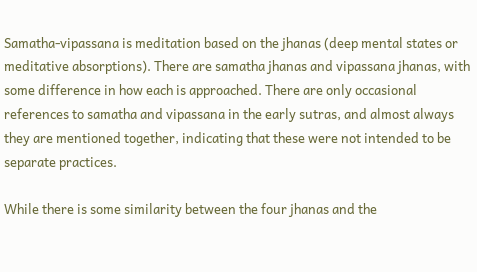Samatha-vipassana is meditation based on the jhanas (deep mental states or meditative absorptions). There are samatha jhanas and vipassana jhanas, with some difference in how each is approached. There are only occasional references to samatha and vipassana in the early sutras, and almost always they are mentioned together, indicating that these were not intended to be separate practices.

While there is some similarity between the four jhanas and the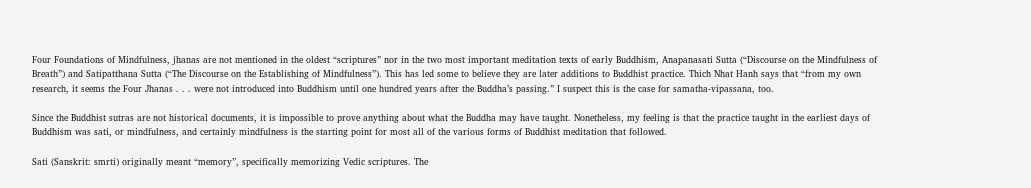Four Foundations of Mindfulness, jhanas are not mentioned in the oldest “scriptures” nor in the two most important meditation texts of early Buddhism, Anapanasati Sutta (“Discourse on the Mindfulness of Breath”) and Satipatthana Sutta (“The Discourse on the Establishing of Mindfulness”). This has led some to believe they are later additions to Buddhist practice. Thich Nhat Hanh says that “from my own research, it seems the Four Jhanas . . . were not introduced into Buddhism until one hundred years after the Buddha’s passing.” I suspect this is the case for samatha-vipassana, too.

Since the Buddhist sutras are not historical documents, it is impossible to prove anything about what the Buddha may have taught. Nonetheless, my feeling is that the practice taught in the earliest days of Buddhism was sati, or mindfulness, and certainly mindfulness is the starting point for most all of the various forms of Buddhist meditation that followed.

Sati (Sanskrit: smrti) originally meant “memory”, specifically memorizing Vedic scriptures. The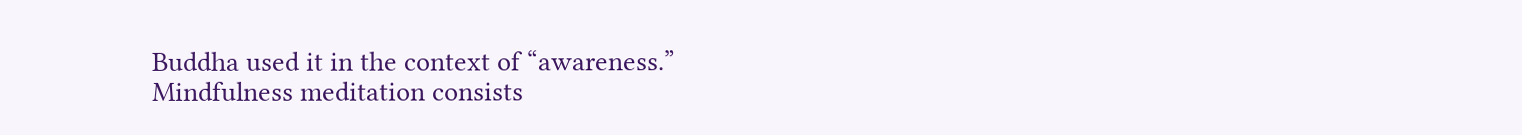Buddha used it in the context of “awareness.” Mindfulness meditation consists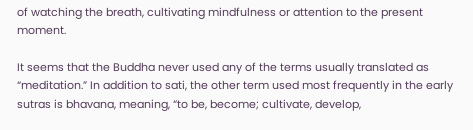of watching the breath, cultivating mindfulness or attention to the present moment.

It seems that the Buddha never used any of the terms usually translated as “meditation.” In addition to sati, the other term used most frequently in the early sutras is bhavana, meaning, “to be, become; cultivate, develop,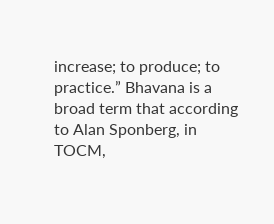increase; to produce; to practice.” Bhavana is a broad term that according to Alan Sponberg, in TOCM,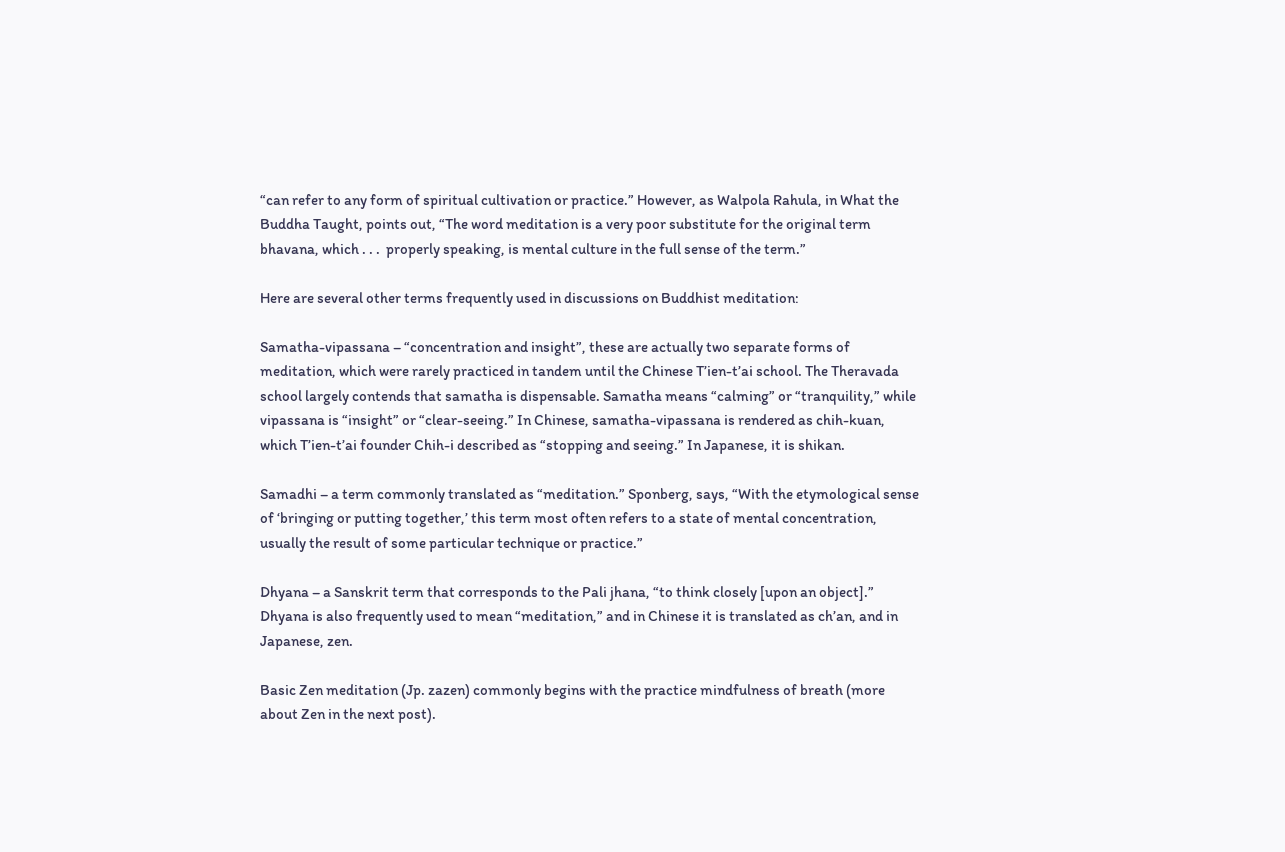“can refer to any form of spiritual cultivation or practice.” However, as Walpola Rahula, in What the Buddha Taught, points out, “The word meditation is a very poor substitute for the original term bhavana, which . . .  properly speaking, is mental culture in the full sense of the term.”

Here are several other terms frequently used in discussions on Buddhist meditation:

Samatha-vipassana – “concentration and insight”, these are actually two separate forms of meditation, which were rarely practiced in tandem until the Chinese T’ien-t’ai school. The Theravada school largely contends that samatha is dispensable. Samatha means “calming” or “tranquility,” while vipassana is “insight” or “clear-seeing.” In Chinese, samatha-vipassana is rendered as chih-kuan, which T’ien-t’ai founder Chih-i described as “stopping and seeing.” In Japanese, it is shikan.

Samadhi – a term commonly translated as “meditation.” Sponberg, says, “With the etymological sense of ‘bringing or putting together,’ this term most often refers to a state of mental concentration, usually the result of some particular technique or practice.”

Dhyana – a Sanskrit term that corresponds to the Pali jhana, “to think closely [upon an object].” Dhyana is also frequently used to mean “meditation,” and in Chinese it is translated as ch’an, and in Japanese, zen.

Basic Zen meditation (Jp. zazen) commonly begins with the practice mindfulness of breath (more about Zen in the next post).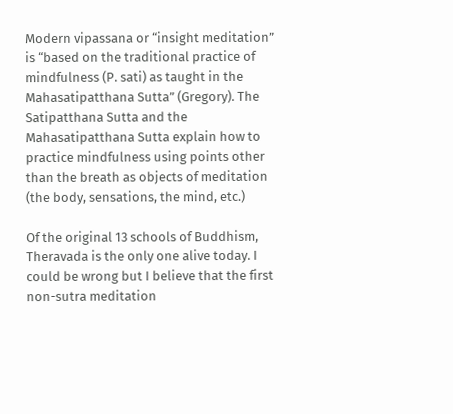Modern vipassana or “insight meditation” is “based on the traditional practice of mindfulness (P. sati) as taught in the Mahasatipatthana Sutta” (Gregory). The Satipatthana Sutta and the Mahasatipatthana Sutta explain how to practice mindfulness using points other than the breath as objects of meditation (the body, sensations, the mind, etc.)

Of the original 13 schools of Buddhism, Theravada is the only one alive today. I could be wrong but I believe that the first non-sutra meditation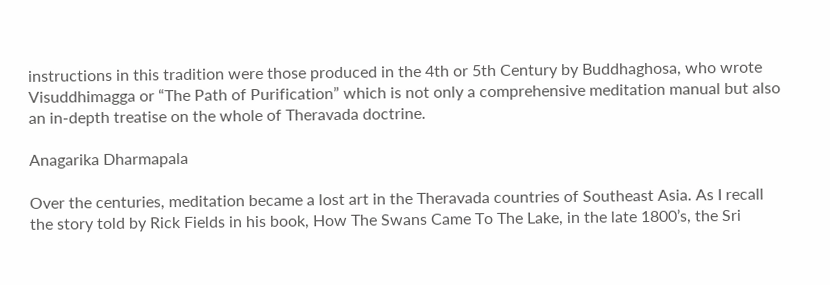instructions in this tradition were those produced in the 4th or 5th Century by Buddhaghosa, who wrote Visuddhimagga or “The Path of Purification” which is not only a comprehensive meditation manual but also an in-depth treatise on the whole of Theravada doctrine.

Anagarika Dharmapala

Over the centuries, meditation became a lost art in the Theravada countries of Southeast Asia. As I recall the story told by Rick Fields in his book, How The Swans Came To The Lake, in the late 1800’s, the Sri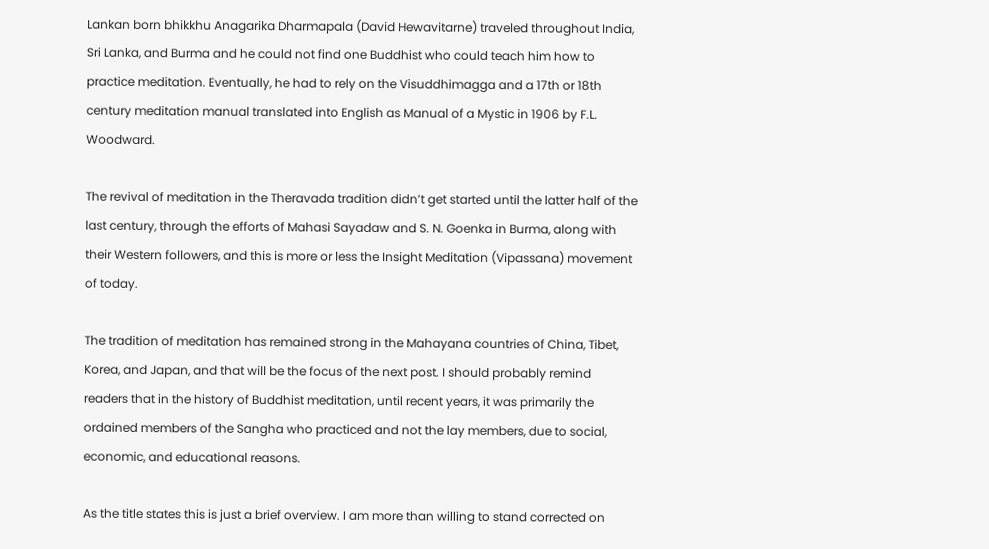Lankan born bhikkhu Anagarika Dharmapala (David Hewavitarne) traveled throughout India, Sri Lanka, and Burma and he could not find one Buddhist who could teach him how to practice meditation. Eventually, he had to rely on the Visuddhimagga and a 17th or 18th century meditation manual translated into English as Manual of a Mystic in 1906 by F.L. Woodward.

The revival of meditation in the Theravada tradition didn’t get started until the latter half of the last century, through the efforts of Mahasi Sayadaw and S. N. Goenka in Burma, along with their Western followers, and this is more or less the Insight Meditation (Vipassana) movement of today.

The tradition of meditation has remained strong in the Mahayana countries of China, Tibet, Korea, and Japan, and that will be the focus of the next post. I should probably remind readers that in the history of Buddhist meditation, until recent years, it was primarily the ordained members of the Sangha who practiced and not the lay members, due to social, economic, and educational reasons.

As the title states this is just a brief overview. I am more than willing to stand corrected on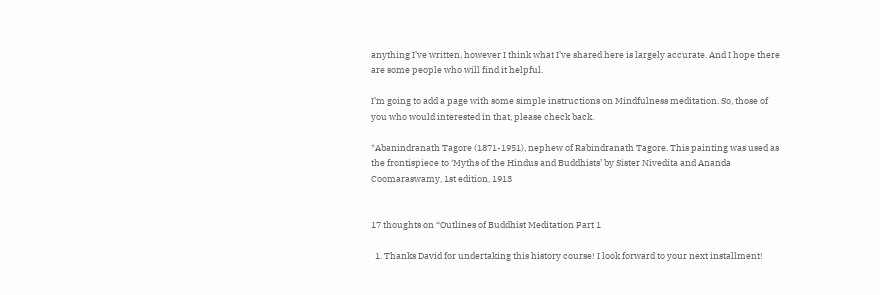anything I’ve written, however I think what I’ve shared here is largely accurate. And I hope there are some people who will find it helpful.

I’m going to add a page with some simple instructions on Mindfulness meditation. So, those of you who would interested in that, please check back.

*Abanindranath Tagore (1871-1951), nephew of Rabindranath Tagore. This painting was used as the frontispiece to ‘Myths of the Hindus and Buddhists’ by Sister Nivedita and Ananda Coomaraswamy, 1st edition, 1913


17 thoughts on “Outlines of Buddhist Meditation Part 1

  1. Thanks David for undertaking this history course! I look forward to your next installment!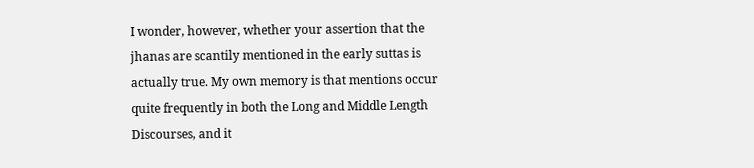I wonder, however, whether your assertion that the jhanas are scantily mentioned in the early suttas is actually true. My own memory is that mentions occur quite frequently in both the Long and Middle Length Discourses, and it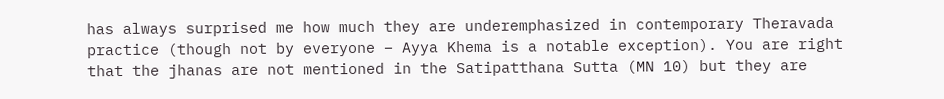has always surprised me how much they are underemphasized in contemporary Theravada practice (though not by everyone – Ayya Khema is a notable exception). You are right that the jhanas are not mentioned in the Satipatthana Sutta (MN 10) but they are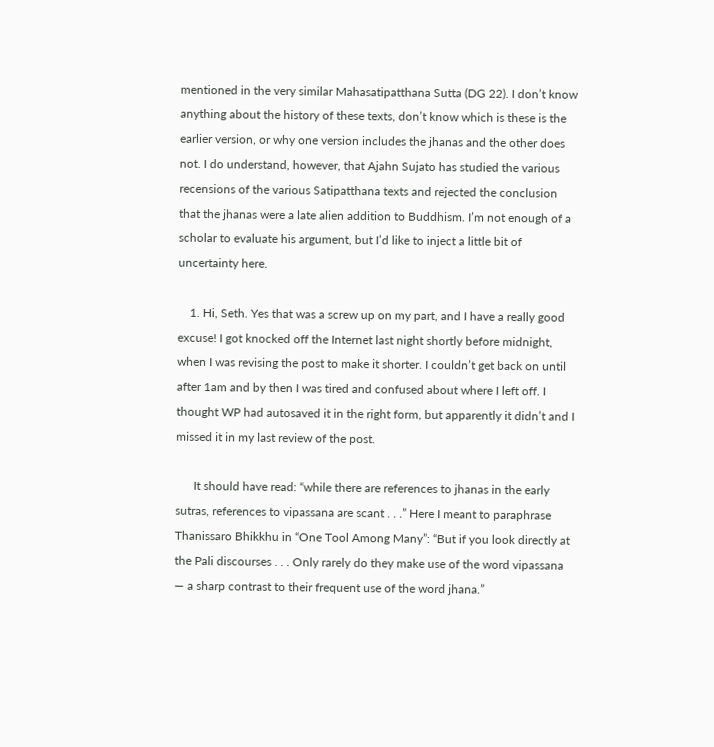mentioned in the very similar Mahasatipatthana Sutta (DG 22). I don’t know anything about the history of these texts, don’t know which is these is the earlier version, or why one version includes the jhanas and the other does not. I do understand, however, that Ajahn Sujato has studied the various recensions of the various Satipatthana texts and rejected the conclusion that the jhanas were a late alien addition to Buddhism. I’m not enough of a scholar to evaluate his argument, but I’d like to inject a little bit of uncertainty here.

    1. Hi, Seth. Yes that was a screw up on my part, and I have a really good excuse! I got knocked off the Internet last night shortly before midnight, when I was revising the post to make it shorter. I couldn’t get back on until after 1am and by then I was tired and confused about where I left off. I thought WP had autosaved it in the right form, but apparently it didn’t and I missed it in my last review of the post.

      It should have read: “while there are references to jhanas in the early sutras, references to vipassana are scant . . .” Here I meant to paraphrase Thanissaro Bhikkhu in “One Tool Among Many”: “But if you look directly at the Pali discourses . . . Only rarely do they make use of the word vipassana — a sharp contrast to their frequent use of the word jhana.”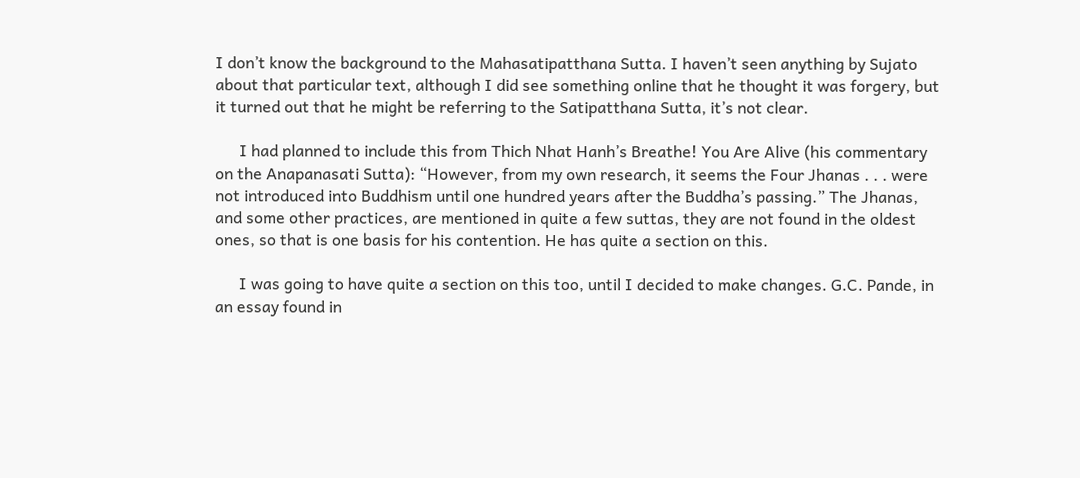I don’t know the background to the Mahasatipatthana Sutta. I haven’t seen anything by Sujato about that particular text, although I did see something online that he thought it was forgery, but it turned out that he might be referring to the Satipatthana Sutta, it’s not clear.

      I had planned to include this from Thich Nhat Hanh’s Breathe! You Are Alive (his commentary on the Anapanasati Sutta): “However, from my own research, it seems the Four Jhanas . . . were not introduced into Buddhism until one hundred years after the Buddha’s passing.” The Jhanas, and some other practices, are mentioned in quite a few suttas, they are not found in the oldest ones, so that is one basis for his contention. He has quite a section on this.

      I was going to have quite a section on this too, until I decided to make changes. G.C. Pande, in an essay found in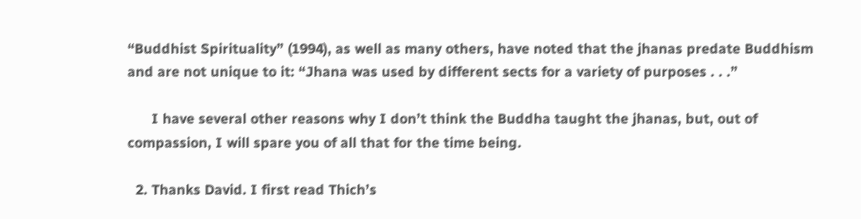“Buddhist Spirituality” (1994), as well as many others, have noted that the jhanas predate Buddhism and are not unique to it: “Jhana was used by different sects for a variety of purposes . . .”

      I have several other reasons why I don’t think the Buddha taught the jhanas, but, out of compassion, I will spare you of all that for the time being.

  2. Thanks David. I first read Thich’s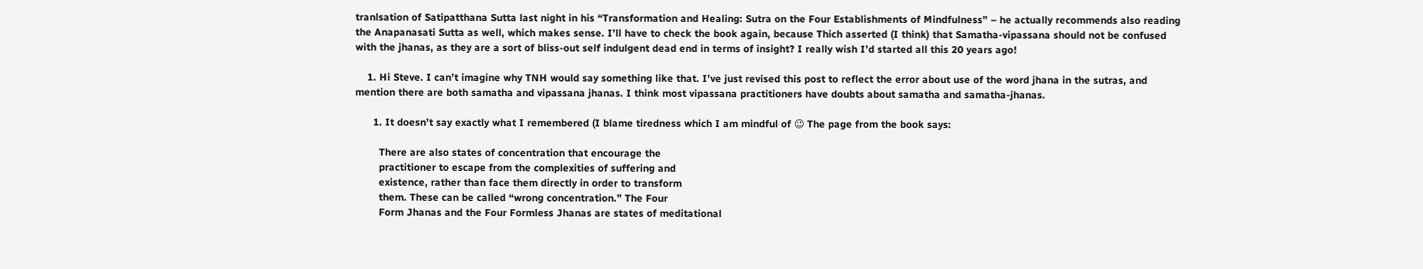tranlsation of Satipatthana Sutta last night in his “Transformation and Healing: Sutra on the Four Establishments of Mindfulness” – he actually recommends also reading the Anapanasati Sutta as well, which makes sense. I’ll have to check the book again, because Thich asserted (I think) that Samatha-vipassana should not be confused with the jhanas, as they are a sort of bliss-out self indulgent dead end in terms of insight? I really wish I’d started all this 20 years ago!

    1. Hi Steve. I can’t imagine why TNH would say something like that. I’ve just revised this post to reflect the error about use of the word jhana in the sutras, and mention there are both samatha and vipassana jhanas. I think most vipassana practitioners have doubts about samatha and samatha-jhanas.

      1. It doesn’t say exactly what I remembered (I blame tiredness which I am mindful of 😉 The page from the book says:

        There are also states of concentration that encourage the
        practitioner to escape from the complexities of suffering and
        existence, rather than face them directly in order to transform
        them. These can be called “wrong concentration.” The Four
        Form Jhanas and the Four Formless Jhanas are states of meditational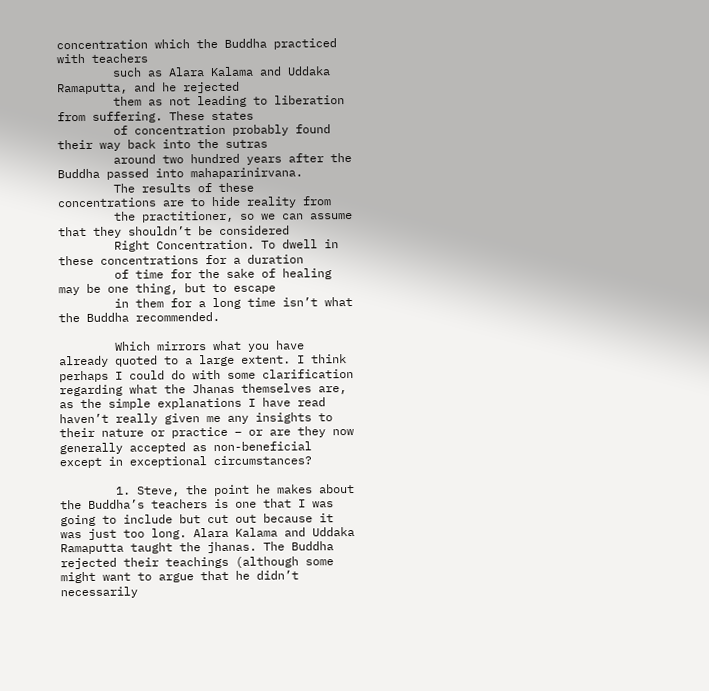concentration which the Buddha practiced with teachers
        such as Alara Kalama and Uddaka Ramaputta, and he rejected
        them as not leading to liberation from suffering. These states
        of concentration probably found their way back into the sutras
        around two hundred years after the Buddha passed into mahaparinirvana.
        The results of these concentrations are to hide reality from
        the practitioner, so we can assume that they shouldn’t be considered
        Right Concentration. To dwell in these concentrations for a duration
        of time for the sake of healing may be one thing, but to escape
        in them for a long time isn’t what the Buddha recommended.

        Which mirrors what you have already quoted to a large extent. I think perhaps I could do with some clarification regarding what the Jhanas themselves are, as the simple explanations I have read haven’t really given me any insights to their nature or practice – or are they now generally accepted as non-beneficial except in exceptional circumstances?

        1. Steve, the point he makes about the Buddha’s teachers is one that I was going to include but cut out because it was just too long. Alara Kalama and Uddaka Ramaputta taught the jhanas. The Buddha rejected their teachings (although some might want to argue that he didn’t necessarily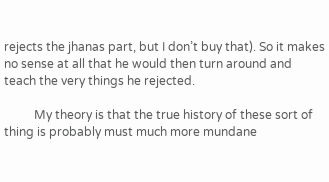rejects the jhanas part, but I don’t buy that). So it makes no sense at all that he would then turn around and teach the very things he rejected.

          My theory is that the true history of these sort of thing is probably must much more mundane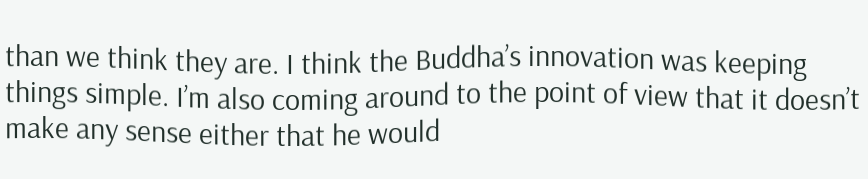than we think they are. I think the Buddha’s innovation was keeping things simple. I’m also coming around to the point of view that it doesn’t make any sense either that he would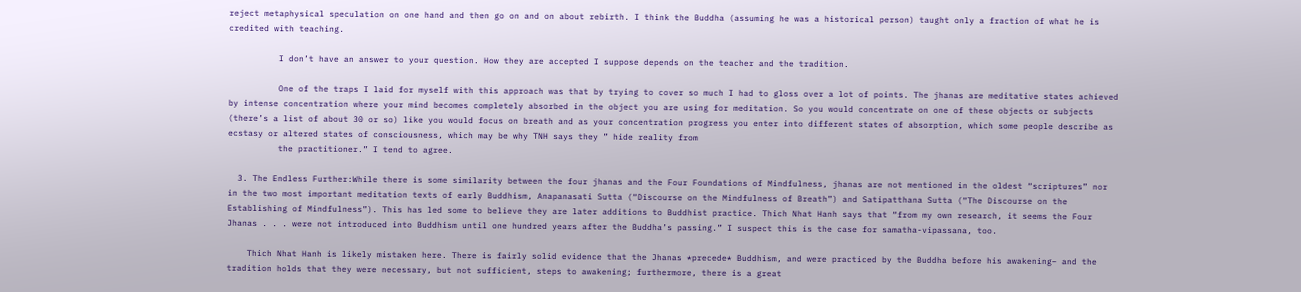reject metaphysical speculation on one hand and then go on and on about rebirth. I think the Buddha (assuming he was a historical person) taught only a fraction of what he is credited with teaching.

          I don’t have an answer to your question. How they are accepted I suppose depends on the teacher and the tradition.

          One of the traps I laid for myself with this approach was that by trying to cover so much I had to gloss over a lot of points. The jhanas are meditative states achieved by intense concentration where your mind becomes completely absorbed in the object you are using for meditation. So you would concentrate on one of these objects or subjects (there’s a list of about 30 or so) like you would focus on breath and as your concentration progress you enter into different states of absorption, which some people describe as ecstasy or altered states of consciousness, which may be why TNH says they ” hide reality from
          the practitioner.” I tend to agree.

  3. The Endless Further:While there is some similarity between the four jhanas and the Four Foundations of Mindfulness, jhanas are not mentioned in the oldest “scriptures” nor in the two most important meditation texts of early Buddhism, Anapanasati Sutta (“Discourse on the Mindfulness of Breath”) and Satipatthana Sutta (“The Discourse on the Establishing of Mindfulness”). This has led some to believe they are later additions to Buddhist practice. Thich Nhat Hanh says that “from my own research, it seems the Four Jhanas . . . were not introduced into Buddhism until one hundred years after the Buddha’s passing.” I suspect this is the case for samatha-vipassana, too.

    Thich Nhat Hanh is likely mistaken here. There is fairly solid evidence that the Jhanas *precede* Buddhism, and were practiced by the Buddha before his awakening– and the tradition holds that they were necessary, but not sufficient, steps to awakening; furthermore, there is a great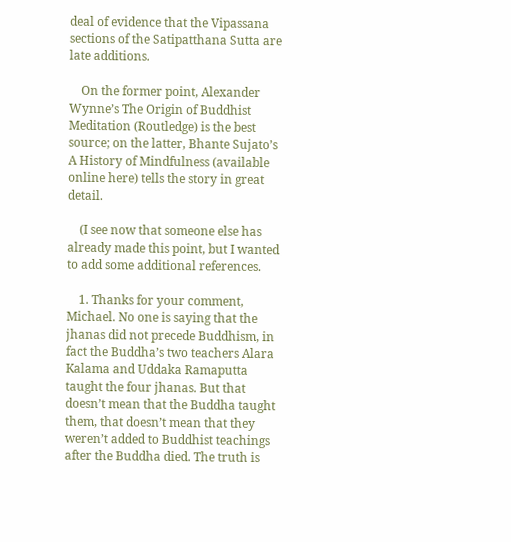deal of evidence that the Vipassana sections of the Satipatthana Sutta are late additions.

    On the former point, Alexander Wynne’s The Origin of Buddhist Meditation (Routledge) is the best source; on the latter, Bhante Sujato’s A History of Mindfulness (available online here) tells the story in great detail.

    (I see now that someone else has already made this point, but I wanted to add some additional references.

    1. Thanks for your comment, Michael. No one is saying that the jhanas did not precede Buddhism, in fact the Buddha’s two teachers Alara Kalama and Uddaka Ramaputta taught the four jhanas. But that doesn’t mean that the Buddha taught them, that doesn’t mean that they weren’t added to Buddhist teachings after the Buddha died. The truth is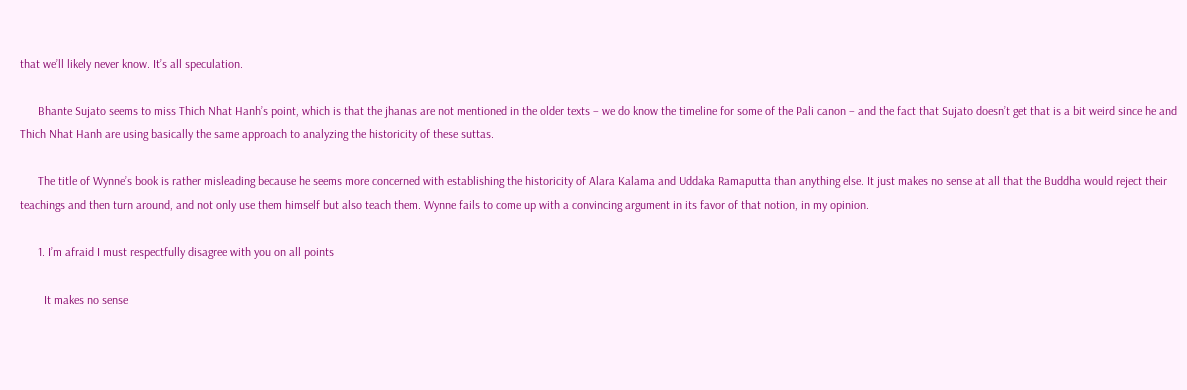that we’ll likely never know. It’s all speculation.

      Bhante Sujato seems to miss Thich Nhat Hanh’s point, which is that the jhanas are not mentioned in the older texts – we do know the timeline for some of the Pali canon – and the fact that Sujato doesn’t get that is a bit weird since he and Thich Nhat Hanh are using basically the same approach to analyzing the historicity of these suttas.

      The title of Wynne’s book is rather misleading because he seems more concerned with establishing the historicity of Alara Kalama and Uddaka Ramaputta than anything else. It just makes no sense at all that the Buddha would reject their teachings and then turn around, and not only use them himself but also teach them. Wynne fails to come up with a convincing argument in its favor of that notion, in my opinion.

      1. I’m afraid I must respectfully disagree with you on all points

        It makes no sense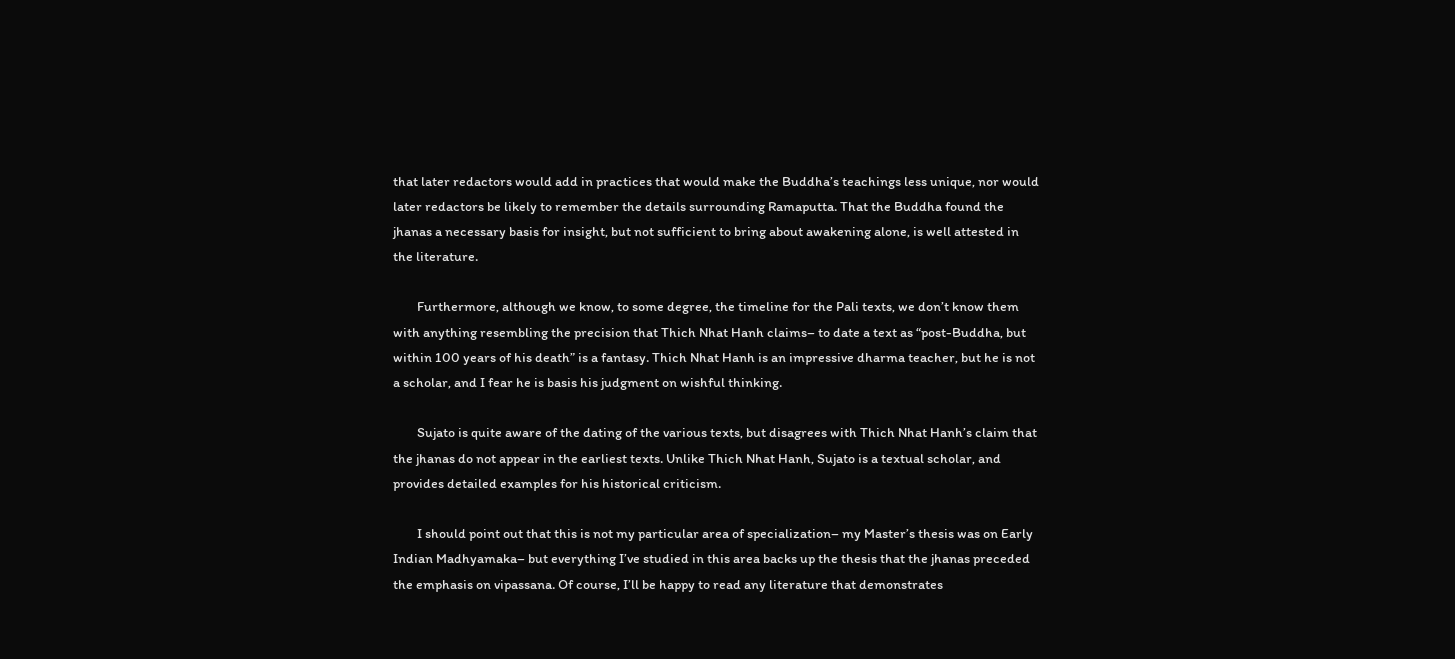that later redactors would add in practices that would make the Buddha’s teachings less unique, nor would later redactors be likely to remember the details surrounding Ramaputta. That the Buddha found the jhanas a necessary basis for insight, but not sufficient to bring about awakening alone, is well attested in the literature.

        Furthermore, although we know, to some degree, the timeline for the Pali texts, we don’t know them with anything resembling the precision that Thich Nhat Hanh claims– to date a text as “post-Buddha, but within 100 years of his death” is a fantasy. Thich Nhat Hanh is an impressive dharma teacher, but he is not a scholar, and I fear he is basis his judgment on wishful thinking.

        Sujato is quite aware of the dating of the various texts, but disagrees with Thich Nhat Hanh’s claim that the jhanas do not appear in the earliest texts. Unlike Thich Nhat Hanh, Sujato is a textual scholar, and provides detailed examples for his historical criticism.

        I should point out that this is not my particular area of specialization– my Master’s thesis was on Early Indian Madhyamaka– but everything I’ve studied in this area backs up the thesis that the jhanas preceded the emphasis on vipassana. Of course, I’ll be happy to read any literature that demonstrates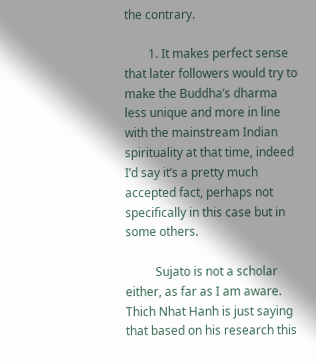the contrary.

        1. It makes perfect sense that later followers would try to make the Buddha’s dharma less unique and more in line with the mainstream Indian spirituality at that time, indeed I’d say it’s a pretty much accepted fact, perhaps not specifically in this case but in some others.

          Sujato is not a scholar either, as far as I am aware. Thich Nhat Hanh is just saying that based on his research this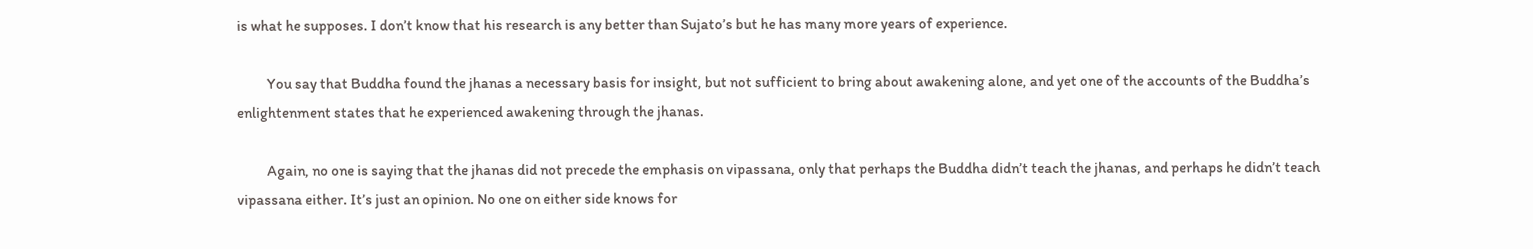is what he supposes. I don’t know that his research is any better than Sujato’s but he has many more years of experience.

          You say that Buddha found the jhanas a necessary basis for insight, but not sufficient to bring about awakening alone, and yet one of the accounts of the Buddha’s enlightenment states that he experienced awakening through the jhanas.

          Again, no one is saying that the jhanas did not precede the emphasis on vipassana, only that perhaps the Buddha didn’t teach the jhanas, and perhaps he didn’t teach vipassana either. It’s just an opinion. No one on either side knows for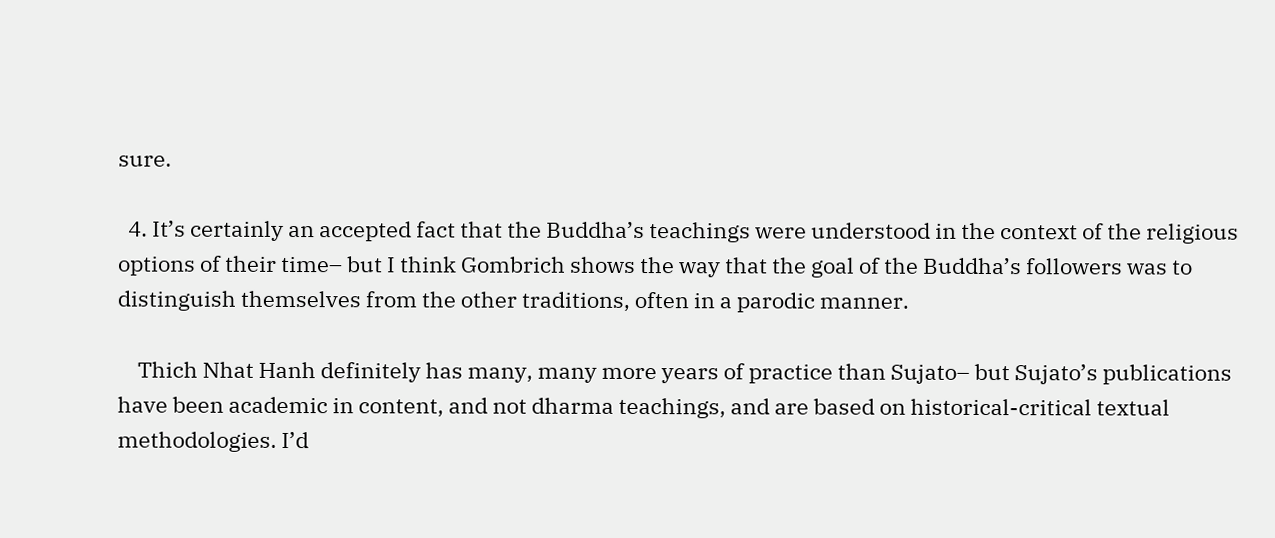sure.

  4. It’s certainly an accepted fact that the Buddha’s teachings were understood in the context of the religious options of their time– but I think Gombrich shows the way that the goal of the Buddha’s followers was to distinguish themselves from the other traditions, often in a parodic manner.

    Thich Nhat Hanh definitely has many, many more years of practice than Sujato– but Sujato’s publications have been academic in content, and not dharma teachings, and are based on historical-critical textual methodologies. I’d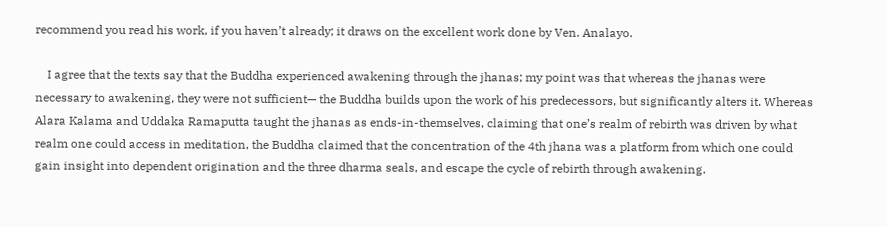recommend you read his work, if you haven’t already; it draws on the excellent work done by Ven. Analayo.

    I agree that the texts say that the Buddha experienced awakening through the jhanas; my point was that whereas the jhanas were necessary to awakening, they were not sufficient— the Buddha builds upon the work of his predecessors, but significantly alters it. Whereas Alara Kalama and Uddaka Ramaputta taught the jhanas as ends-in-themselves, claiming that one’s realm of rebirth was driven by what realm one could access in meditation, the Buddha claimed that the concentration of the 4th jhana was a platform from which one could gain insight into dependent origination and the three dharma seals, and escape the cycle of rebirth through awakening.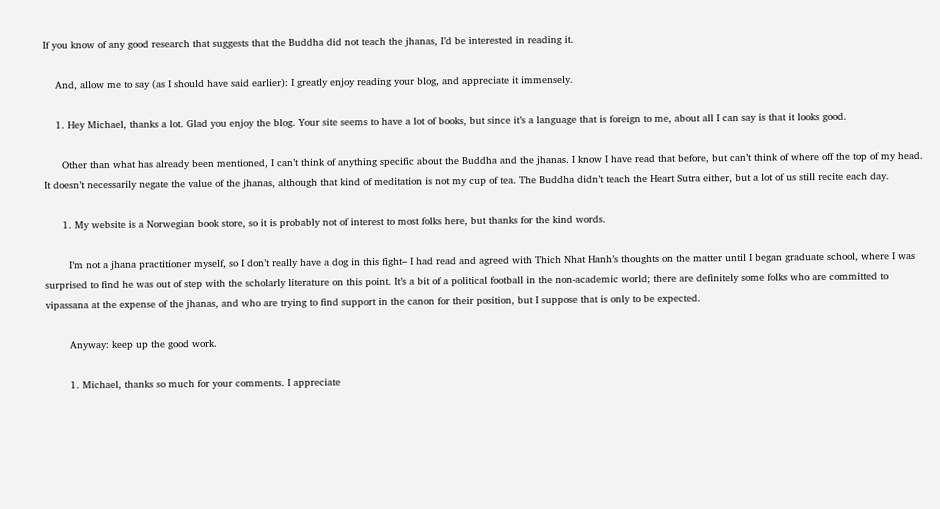If you know of any good research that suggests that the Buddha did not teach the jhanas, I’d be interested in reading it.

    And, allow me to say (as I should have said earlier): I greatly enjoy reading your blog, and appreciate it immensely.

    1. Hey Michael, thanks a lot. Glad you enjoy the blog. Your site seems to have a lot of books, but since it’s a language that is foreign to me, about all I can say is that it looks good.

      Other than what has already been mentioned, I can’t think of anything specific about the Buddha and the jhanas. I know I have read that before, but can’t think of where off the top of my head. It doesn’t necessarily negate the value of the jhanas, although that kind of meditation is not my cup of tea. The Buddha didn’t teach the Heart Sutra either, but a lot of us still recite each day.

      1. My website is a Norwegian book store, so it is probably not of interest to most folks here, but thanks for the kind words.

        I’m not a jhana practitioner myself, so I don’t really have a dog in this fight– I had read and agreed with Thich Nhat Hanh’s thoughts on the matter until I began graduate school, where I was surprised to find he was out of step with the scholarly literature on this point. It’s a bit of a political football in the non-academic world; there are definitely some folks who are committed to vipassana at the expense of the jhanas, and who are trying to find support in the canon for their position, but I suppose that is only to be expected.

        Anyway: keep up the good work.

        1. Michael, thanks so much for your comments. I appreciate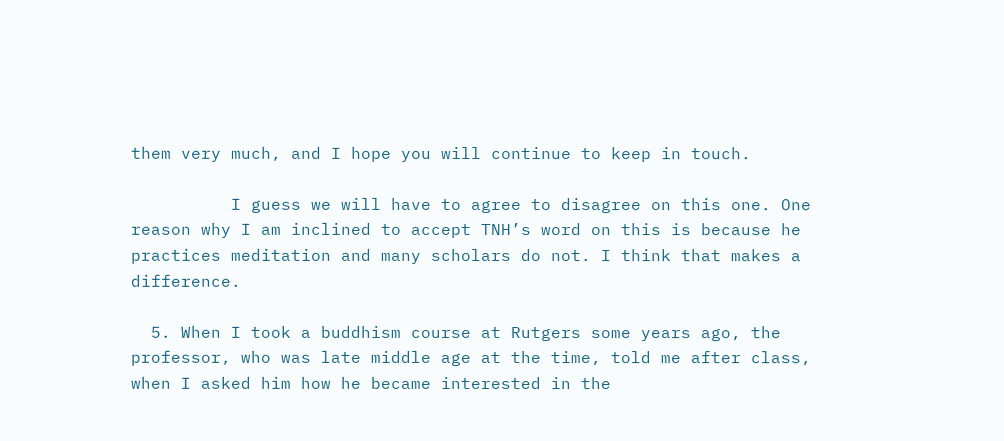them very much, and I hope you will continue to keep in touch.

          I guess we will have to agree to disagree on this one. One reason why I am inclined to accept TNH’s word on this is because he practices meditation and many scholars do not. I think that makes a difference.

  5. When I took a buddhism course at Rutgers some years ago, the professor, who was late middle age at the time, told me after class, when I asked him how he became interested in the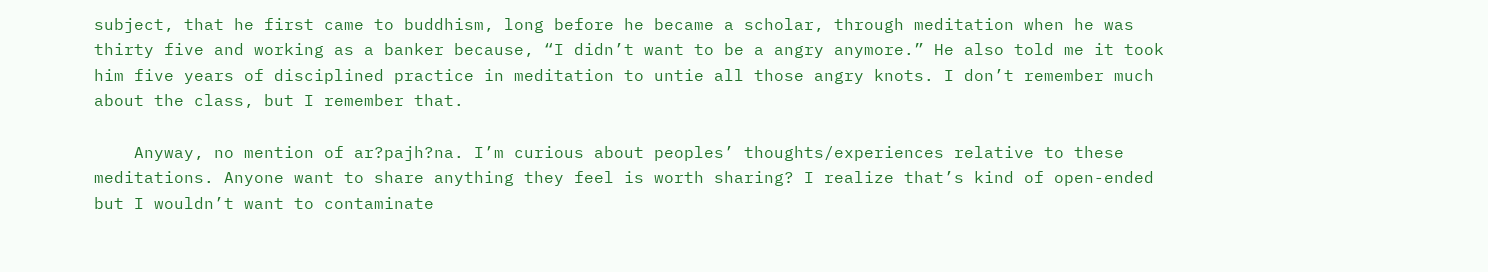subject, that he first came to buddhism, long before he became a scholar, through meditation when he was thirty five and working as a banker because, “I didn’t want to be a angry anymore.” He also told me it took him five years of disciplined practice in meditation to untie all those angry knots. I don’t remember much about the class, but I remember that.

    Anyway, no mention of ar?pajh?na. I’m curious about peoples’ thoughts/experiences relative to these meditations. Anyone want to share anything they feel is worth sharing? I realize that’s kind of open-ended but I wouldn’t want to contaminate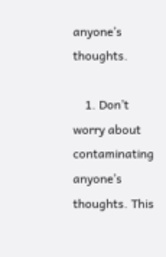anyone’s thoughts.

    1. Don’t worry about contaminating anyone’s thoughts. This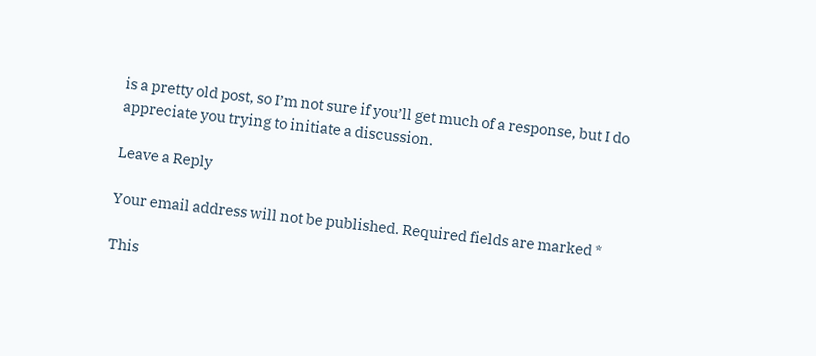is a pretty old post, so I’m not sure if you’ll get much of a response, but I do appreciate you trying to initiate a discussion.

Leave a Reply

Your email address will not be published. Required fields are marked *

This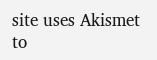site uses Akismet to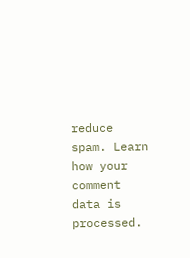reduce spam. Learn how your comment data is processed.